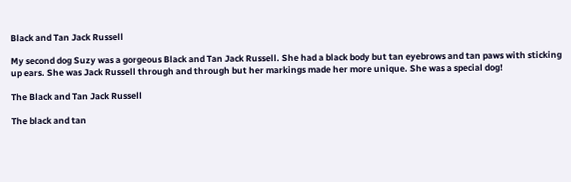Black and Tan Jack Russell

My second dog Suzy was a gorgeous Black and Tan Jack Russell. She had a black body but tan eyebrows and tan paws with sticking up ears. She was Jack Russell through and through but her markings made her more unique. She was a special dog!

The Black and Tan Jack Russell

The black and tan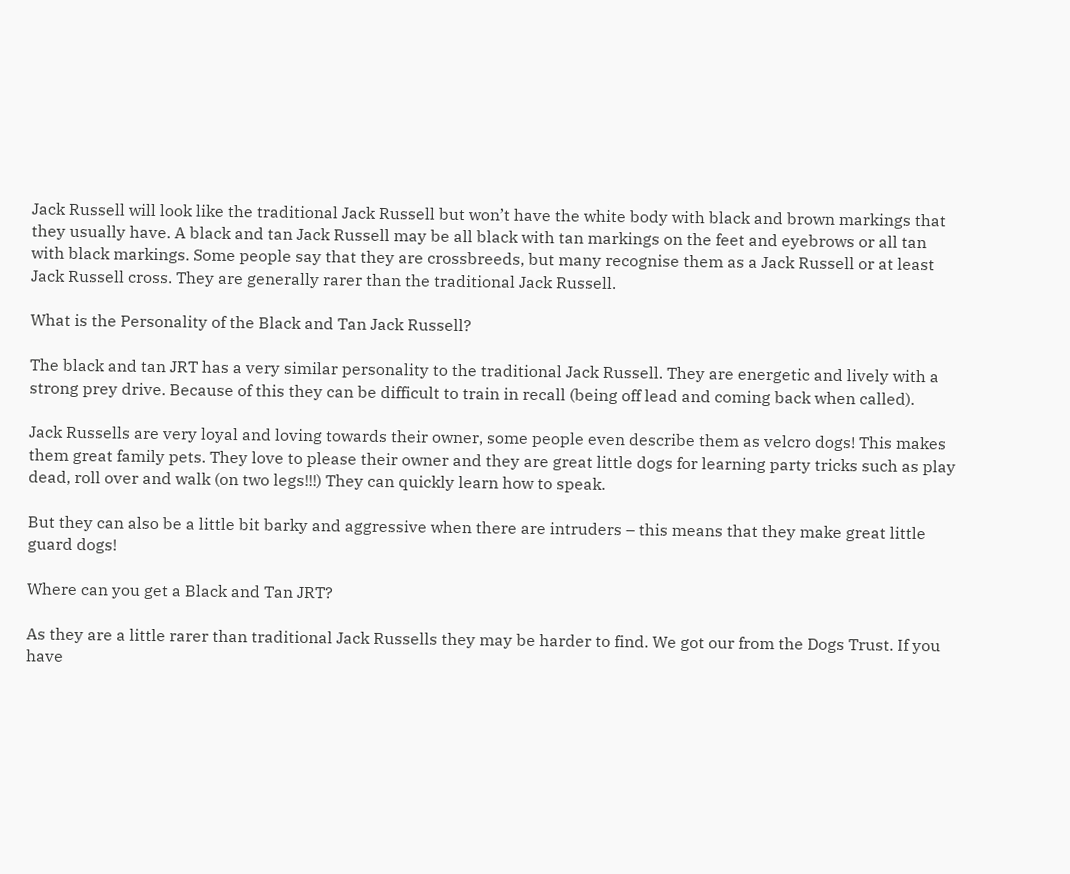Jack Russell will look like the traditional Jack Russell but won’t have the white body with black and brown markings that they usually have. A black and tan Jack Russell may be all black with tan markings on the feet and eyebrows or all tan with black markings. Some people say that they are crossbreeds, but many recognise them as a Jack Russell or at least Jack Russell cross. They are generally rarer than the traditional Jack Russell.

What is the Personality of the Black and Tan Jack Russell?

The black and tan JRT has a very similar personality to the traditional Jack Russell. They are energetic and lively with a strong prey drive. Because of this they can be difficult to train in recall (being off lead and coming back when called).

Jack Russells are very loyal and loving towards their owner, some people even describe them as velcro dogs! This makes them great family pets. They love to please their owner and they are great little dogs for learning party tricks such as play dead, roll over and walk (on two legs!!!) They can quickly learn how to speak.

But they can also be a little bit barky and aggressive when there are intruders – this means that they make great little guard dogs!

Where can you get a Black and Tan JRT?

As they are a little rarer than traditional Jack Russells they may be harder to find. We got our from the Dogs Trust. If you have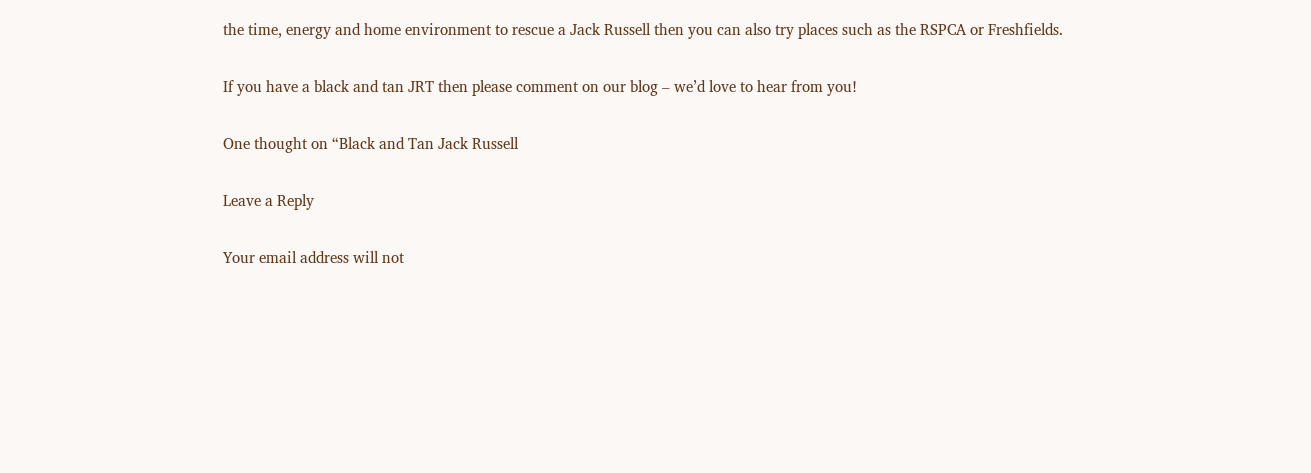the time, energy and home environment to rescue a Jack Russell then you can also try places such as the RSPCA or Freshfields.

If you have a black and tan JRT then please comment on our blog – we’d love to hear from you!

One thought on “Black and Tan Jack Russell

Leave a Reply

Your email address will not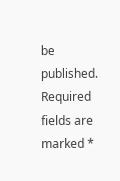be published. Required fields are marked *